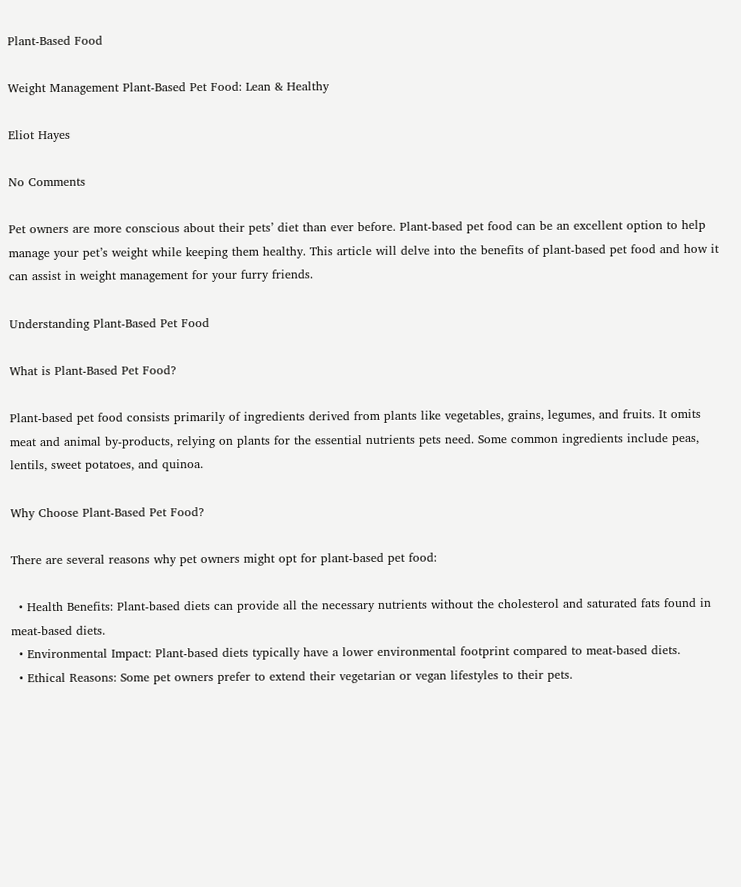Plant-Based Food

Weight Management Plant-Based Pet Food: Lean & Healthy

Eliot Hayes

No Comments

Pet owners are more conscious about their pets’ diet than ever before. Plant-based pet food can be an excellent option to help manage your pet’s weight while keeping them healthy. This article will delve into the benefits of plant-based pet food and how it can assist in weight management for your furry friends.

Understanding Plant-Based Pet Food

What is Plant-Based Pet Food?

Plant-based pet food consists primarily of ingredients derived from plants like vegetables, grains, legumes, and fruits. It omits meat and animal by-products, relying on plants for the essential nutrients pets need. Some common ingredients include peas, lentils, sweet potatoes, and quinoa.

Why Choose Plant-Based Pet Food?

There are several reasons why pet owners might opt for plant-based pet food:

  • Health Benefits: Plant-based diets can provide all the necessary nutrients without the cholesterol and saturated fats found in meat-based diets.
  • Environmental Impact: Plant-based diets typically have a lower environmental footprint compared to meat-based diets.
  • Ethical Reasons: Some pet owners prefer to extend their vegetarian or vegan lifestyles to their pets.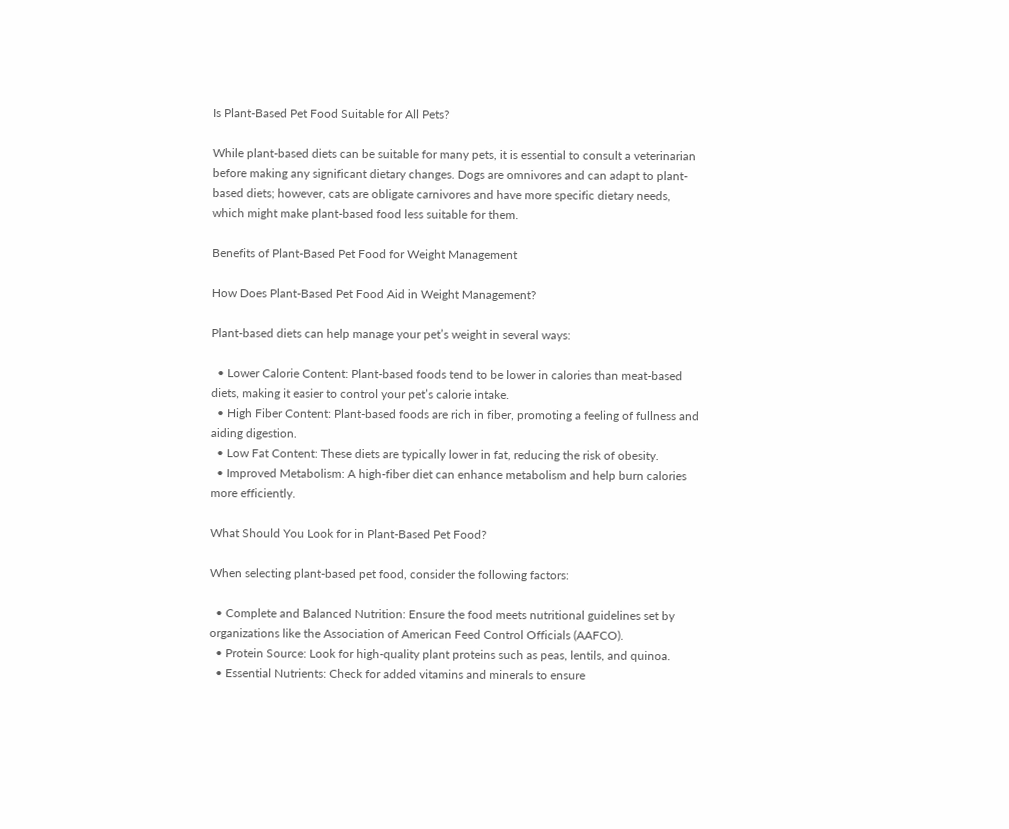Is Plant-Based Pet Food Suitable for All Pets?

While plant-based diets can be suitable for many pets, it is essential to consult a veterinarian before making any significant dietary changes. Dogs are omnivores and can adapt to plant-based diets; however, cats are obligate carnivores and have more specific dietary needs, which might make plant-based food less suitable for them.

Benefits of Plant-Based Pet Food for Weight Management

How Does Plant-Based Pet Food Aid in Weight Management?

Plant-based diets can help manage your pet’s weight in several ways:

  • Lower Calorie Content: Plant-based foods tend to be lower in calories than meat-based diets, making it easier to control your pet’s calorie intake.
  • High Fiber Content: Plant-based foods are rich in fiber, promoting a feeling of fullness and aiding digestion.
  • Low Fat Content: These diets are typically lower in fat, reducing the risk of obesity.
  • Improved Metabolism: A high-fiber diet can enhance metabolism and help burn calories more efficiently.

What Should You Look for in Plant-Based Pet Food?

When selecting plant-based pet food, consider the following factors:

  • Complete and Balanced Nutrition: Ensure the food meets nutritional guidelines set by organizations like the Association of American Feed Control Officials (AAFCO).
  • Protein Source: Look for high-quality plant proteins such as peas, lentils, and quinoa.
  • Essential Nutrients: Check for added vitamins and minerals to ensure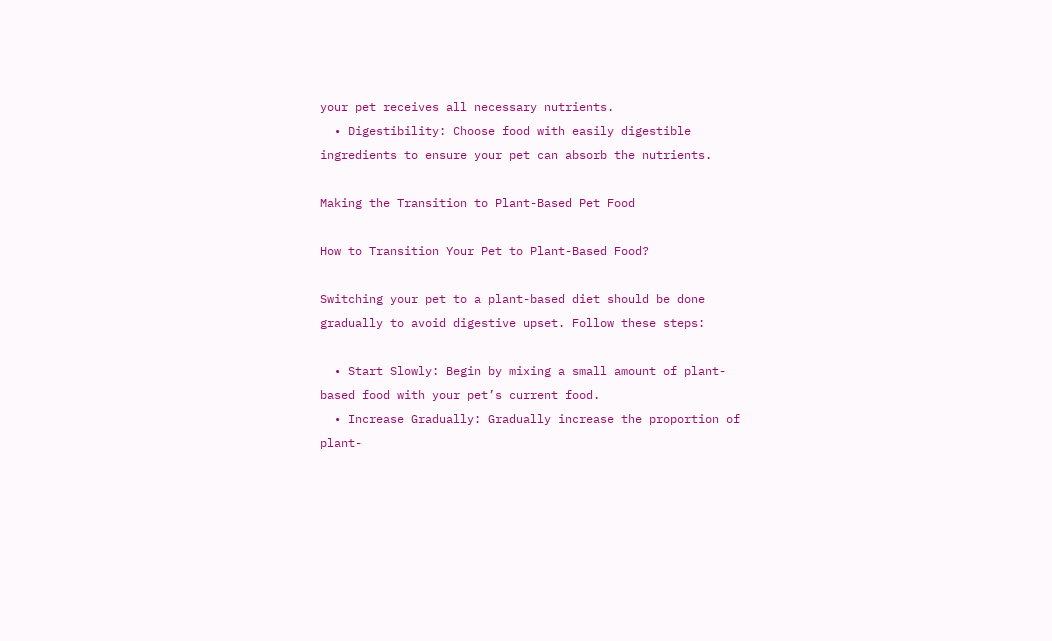your pet receives all necessary nutrients.
  • Digestibility: Choose food with easily digestible ingredients to ensure your pet can absorb the nutrients.

Making the Transition to Plant-Based Pet Food

How to Transition Your Pet to Plant-Based Food?

Switching your pet to a plant-based diet should be done gradually to avoid digestive upset. Follow these steps:

  • Start Slowly: Begin by mixing a small amount of plant-based food with your pet’s current food.
  • Increase Gradually: Gradually increase the proportion of plant-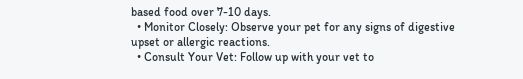based food over 7-10 days.
  • Monitor Closely: Observe your pet for any signs of digestive upset or allergic reactions.
  • Consult Your Vet: Follow up with your vet to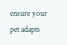ensure your pet adapts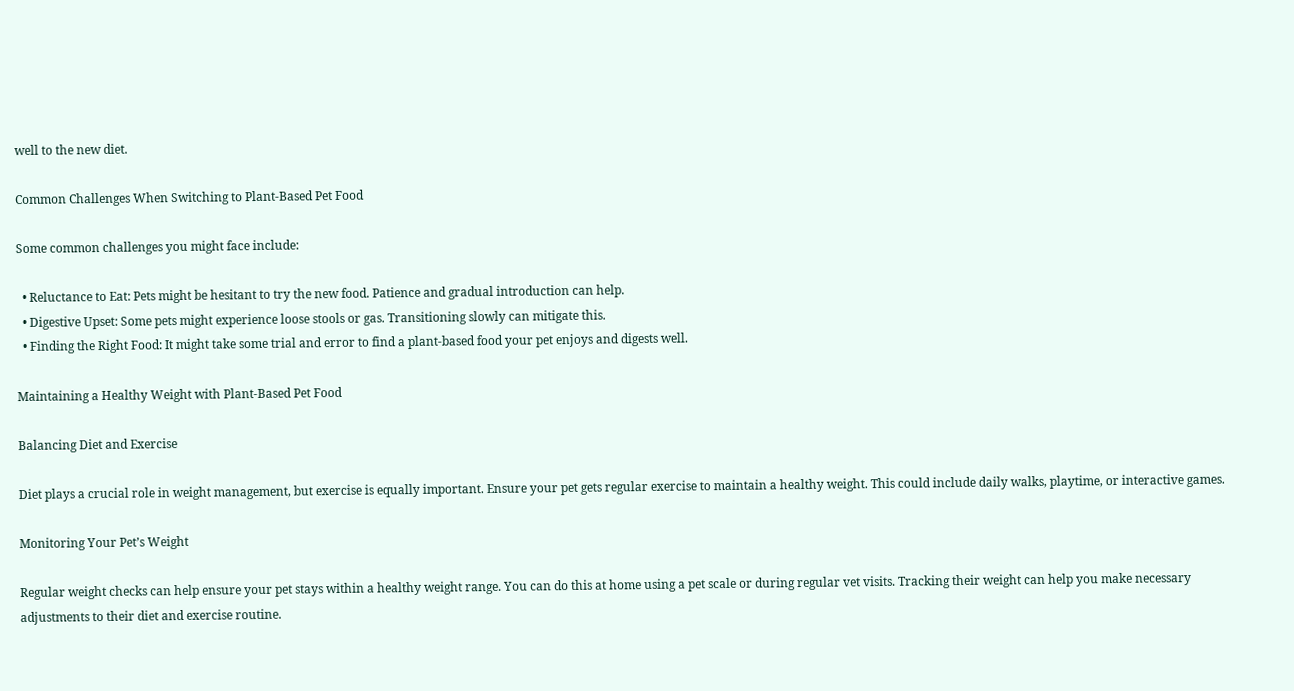well to the new diet.

Common Challenges When Switching to Plant-Based Pet Food

Some common challenges you might face include:

  • Reluctance to Eat: Pets might be hesitant to try the new food. Patience and gradual introduction can help.
  • Digestive Upset: Some pets might experience loose stools or gas. Transitioning slowly can mitigate this.
  • Finding the Right Food: It might take some trial and error to find a plant-based food your pet enjoys and digests well.

Maintaining a Healthy Weight with Plant-Based Pet Food

Balancing Diet and Exercise

Diet plays a crucial role in weight management, but exercise is equally important. Ensure your pet gets regular exercise to maintain a healthy weight. This could include daily walks, playtime, or interactive games.

Monitoring Your Pet’s Weight

Regular weight checks can help ensure your pet stays within a healthy weight range. You can do this at home using a pet scale or during regular vet visits. Tracking their weight can help you make necessary adjustments to their diet and exercise routine.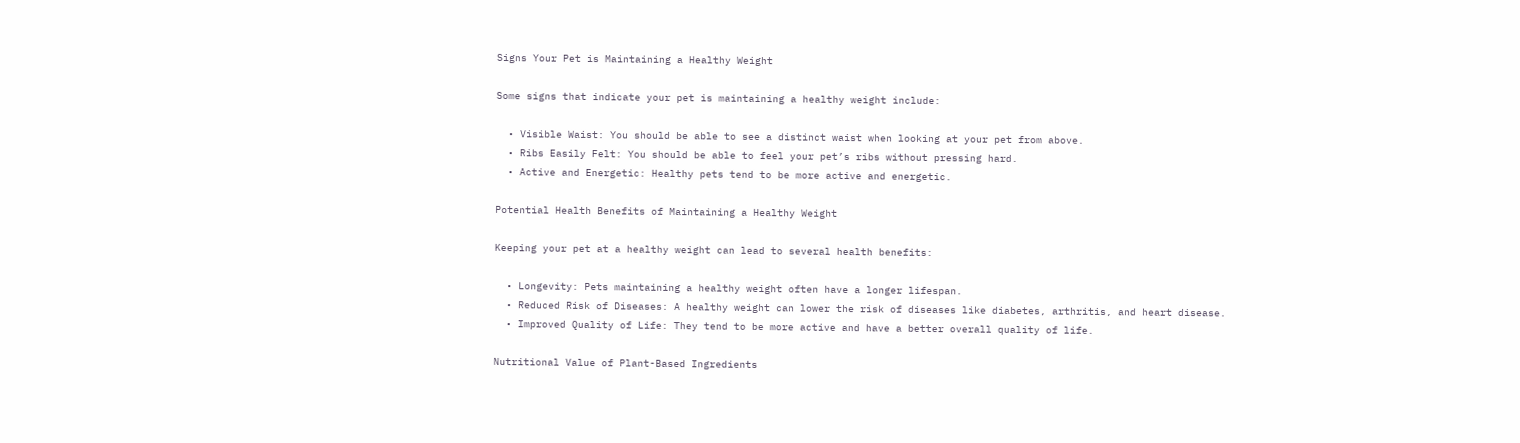Signs Your Pet is Maintaining a Healthy Weight

Some signs that indicate your pet is maintaining a healthy weight include:

  • Visible Waist: You should be able to see a distinct waist when looking at your pet from above.
  • Ribs Easily Felt: You should be able to feel your pet’s ribs without pressing hard.
  • Active and Energetic: Healthy pets tend to be more active and energetic.

Potential Health Benefits of Maintaining a Healthy Weight

Keeping your pet at a healthy weight can lead to several health benefits:

  • Longevity: Pets maintaining a healthy weight often have a longer lifespan.
  • Reduced Risk of Diseases: A healthy weight can lower the risk of diseases like diabetes, arthritis, and heart disease.
  • Improved Quality of Life: They tend to be more active and have a better overall quality of life.

Nutritional Value of Plant-Based Ingredients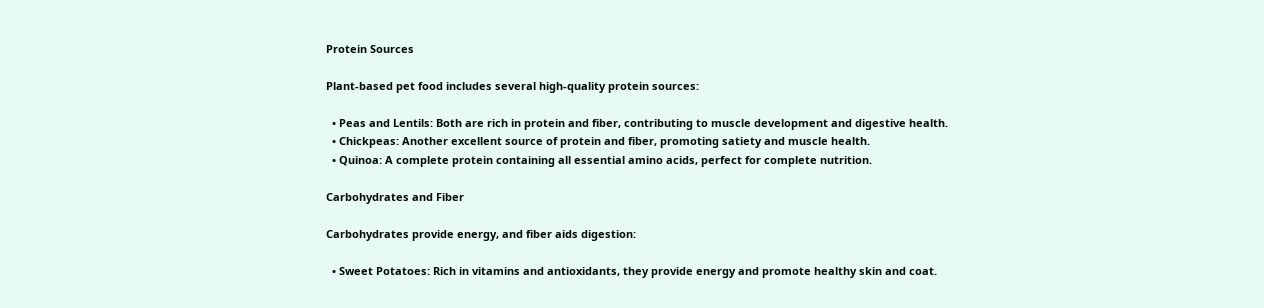Protein Sources

Plant-based pet food includes several high-quality protein sources:

  • Peas and Lentils: Both are rich in protein and fiber, contributing to muscle development and digestive health.
  • Chickpeas: Another excellent source of protein and fiber, promoting satiety and muscle health.
  • Quinoa: A complete protein containing all essential amino acids, perfect for complete nutrition.

Carbohydrates and Fiber

Carbohydrates provide energy, and fiber aids digestion:

  • Sweet Potatoes: Rich in vitamins and antioxidants, they provide energy and promote healthy skin and coat.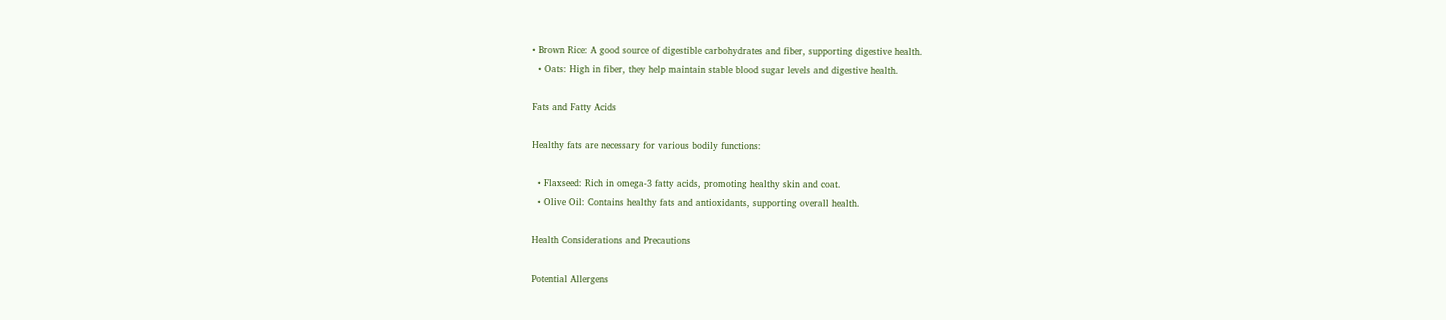• Brown Rice: A good source of digestible carbohydrates and fiber, supporting digestive health.
  • Oats: High in fiber, they help maintain stable blood sugar levels and digestive health.

Fats and Fatty Acids

Healthy fats are necessary for various bodily functions:

  • Flaxseed: Rich in omega-3 fatty acids, promoting healthy skin and coat.
  • Olive Oil: Contains healthy fats and antioxidants, supporting overall health.

Health Considerations and Precautions

Potential Allergens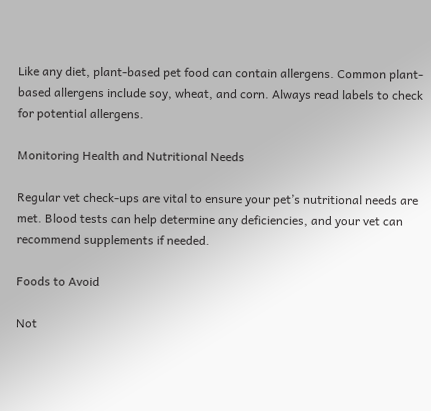Like any diet, plant-based pet food can contain allergens. Common plant-based allergens include soy, wheat, and corn. Always read labels to check for potential allergens.

Monitoring Health and Nutritional Needs

Regular vet check-ups are vital to ensure your pet’s nutritional needs are met. Blood tests can help determine any deficiencies, and your vet can recommend supplements if needed.

Foods to Avoid

Not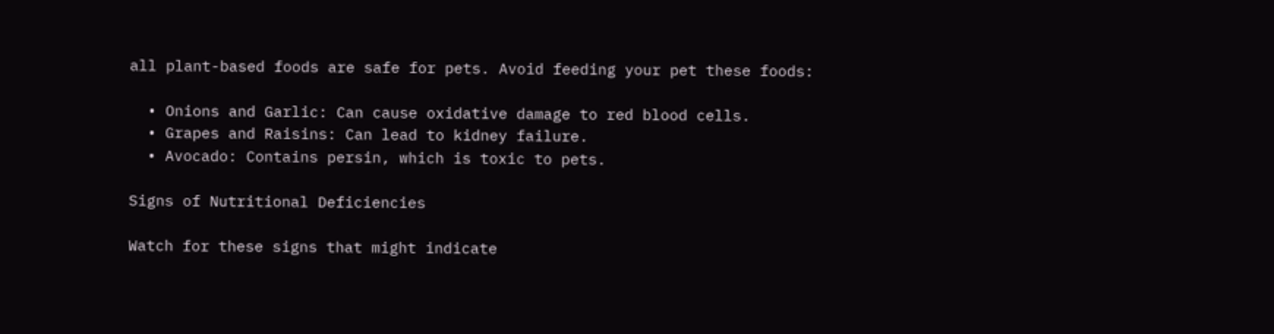all plant-based foods are safe for pets. Avoid feeding your pet these foods:

  • Onions and Garlic: Can cause oxidative damage to red blood cells.
  • Grapes and Raisins: Can lead to kidney failure.
  • Avocado: Contains persin, which is toxic to pets.

Signs of Nutritional Deficiencies

Watch for these signs that might indicate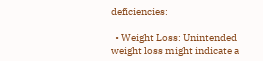deficiencies:

  • Weight Loss: Unintended weight loss might indicate a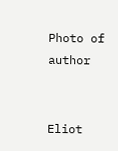Photo of author


Eliot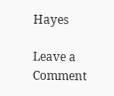Hayes

Leave a Comment